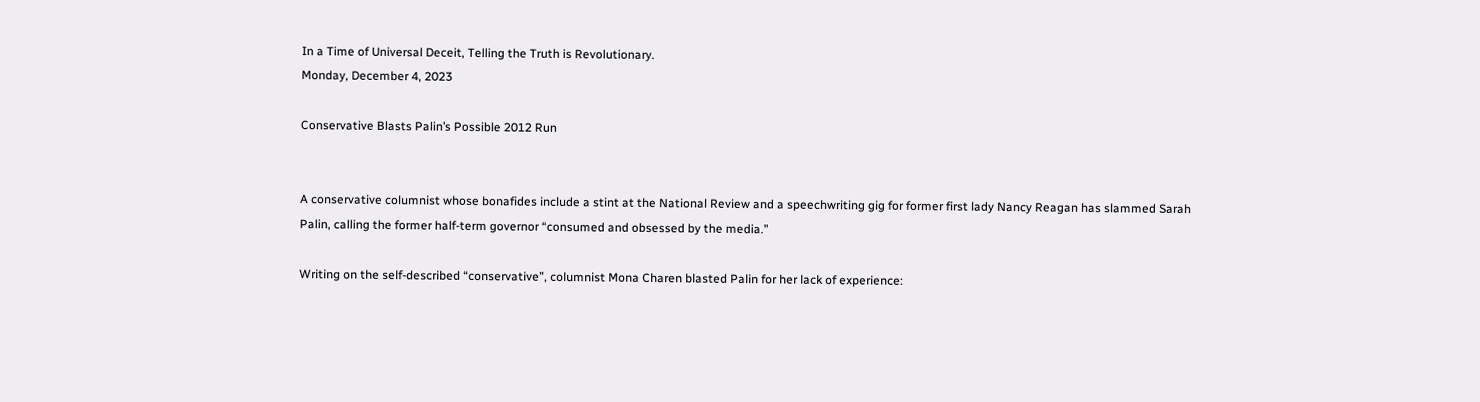In a Time of Universal Deceit, Telling the Truth is Revolutionary.
Monday, December 4, 2023

Conservative Blasts Palin’s Possible 2012 Run


A conservative columnist whose bonafides include a stint at the National Review and a speechwriting gig for former first lady Nancy Reagan has slammed Sarah Palin, calling the former half-term governor “consumed and obsessed by the media.”

Writing on the self-described “conservative”, columnist Mona Charen blasted Palin for her lack of experience: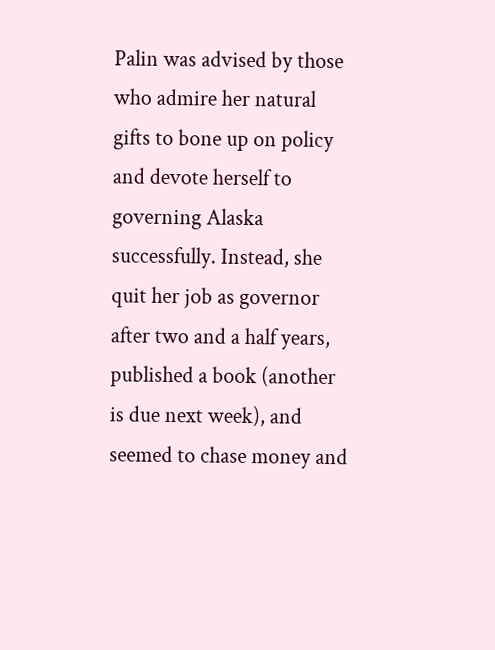Palin was advised by those who admire her natural gifts to bone up on policy and devote herself to governing Alaska successfully. Instead, she quit her job as governor after two and a half years, published a book (another is due next week), and seemed to chase money and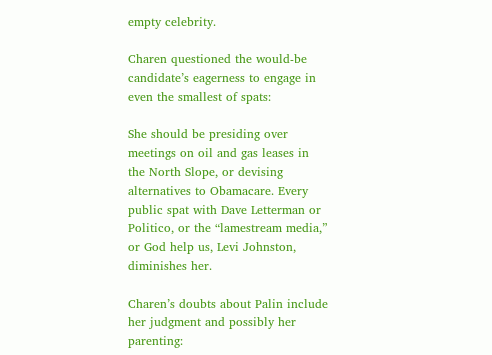empty celebrity.

Charen questioned the would-be candidate’s eagerness to engage in even the smallest of spats:

She should be presiding over meetings on oil and gas leases in the North Slope, or devising alternatives to Obamacare. Every public spat with Dave Letterman or Politico, or the “lamestream media,” or God help us, Levi Johnston, diminishes her.

Charen’s doubts about Palin include her judgment and possibly her parenting: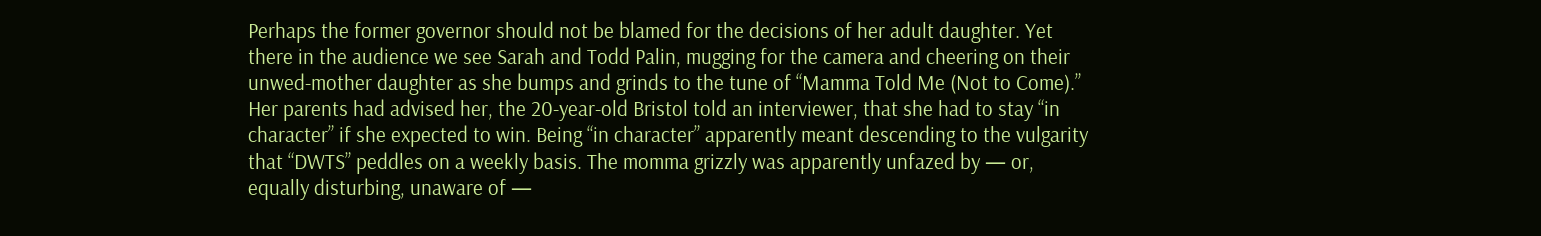Perhaps the former governor should not be blamed for the decisions of her adult daughter. Yet there in the audience we see Sarah and Todd Palin, mugging for the camera and cheering on their unwed-mother daughter as she bumps and grinds to the tune of “Mamma Told Me (Not to Come).” Her parents had advised her, the 20-year-old Bristol told an interviewer, that she had to stay “in character” if she expected to win. Being “in character” apparently meant descending to the vulgarity that “DWTS” peddles on a weekly basis. The momma grizzly was apparently unfazed by — or, equally disturbing, unaware of —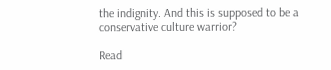the indignity. And this is supposed to be a conservative culture warrior?

Read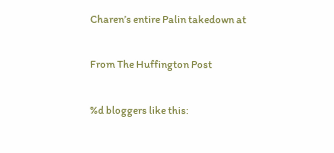Charen’s entire Palin takedown at

From The Huffington Post

%d bloggers like this: